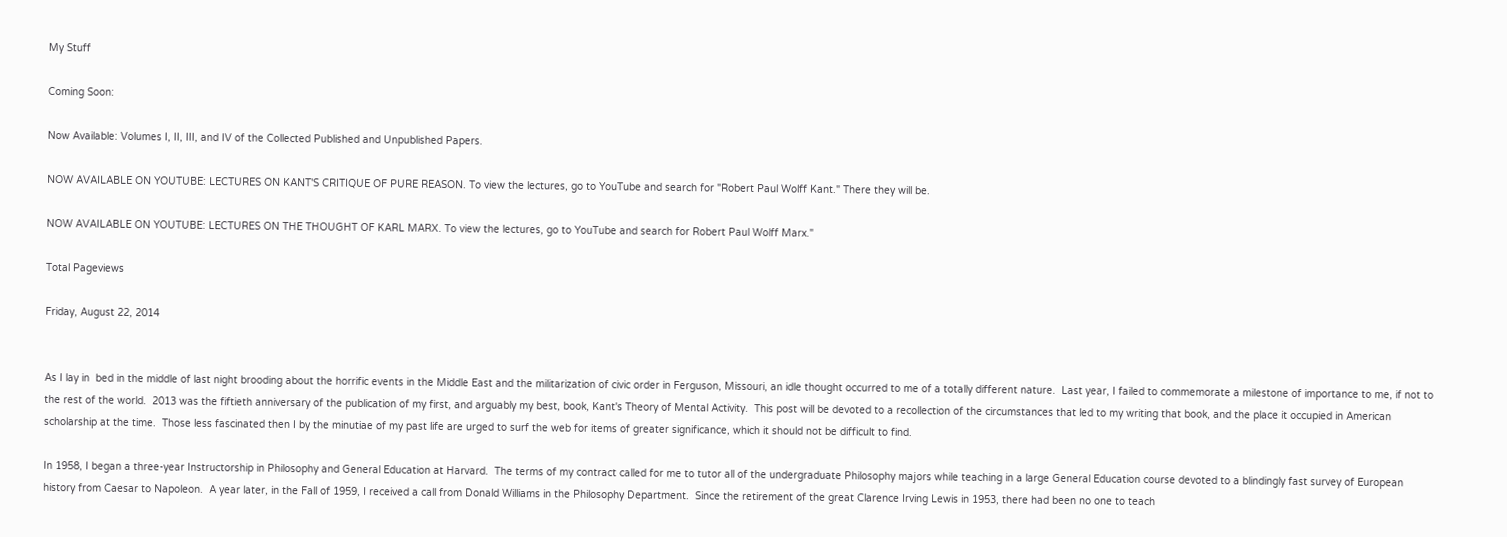My Stuff

Coming Soon:

Now Available: Volumes I, II, III, and IV of the Collected Published and Unpublished Papers.

NOW AVAILABLE ON YOUTUBE: LECTURES ON KANT'S CRITIQUE OF PURE REASON. To view the lectures, go to YouTube and search for "Robert Paul Wolff Kant." There they will be.

NOW AVAILABLE ON YOUTUBE: LECTURES ON THE THOUGHT OF KARL MARX. To view the lectures, go to YouTube and search for Robert Paul Wolff Marx."

Total Pageviews

Friday, August 22, 2014


As I lay in  bed in the middle of last night brooding about the horrific events in the Middle East and the militarization of civic order in Ferguson, Missouri, an idle thought occurred to me of a totally different nature.  Last year, I failed to commemorate a milestone of importance to me, if not to the rest of the world.  2013 was the fiftieth anniversary of the publication of my first, and arguably my best, book, Kant's Theory of Mental Activity.  This post will be devoted to a recollection of the circumstances that led to my writing that book, and the place it occupied in American scholarship at the time.  Those less fascinated then I by the minutiae of my past life are urged to surf the web for items of greater significance, which it should not be difficult to find.

In 1958, I began a three-year Instructorship in Philosophy and General Education at Harvard.  The terms of my contract called for me to tutor all of the undergraduate Philosophy majors while teaching in a large General Education course devoted to a blindingly fast survey of European history from Caesar to Napoleon.  A year later, in the Fall of 1959, I received a call from Donald Williams in the Philosophy Department.  Since the retirement of the great Clarence Irving Lewis in 1953, there had been no one to teach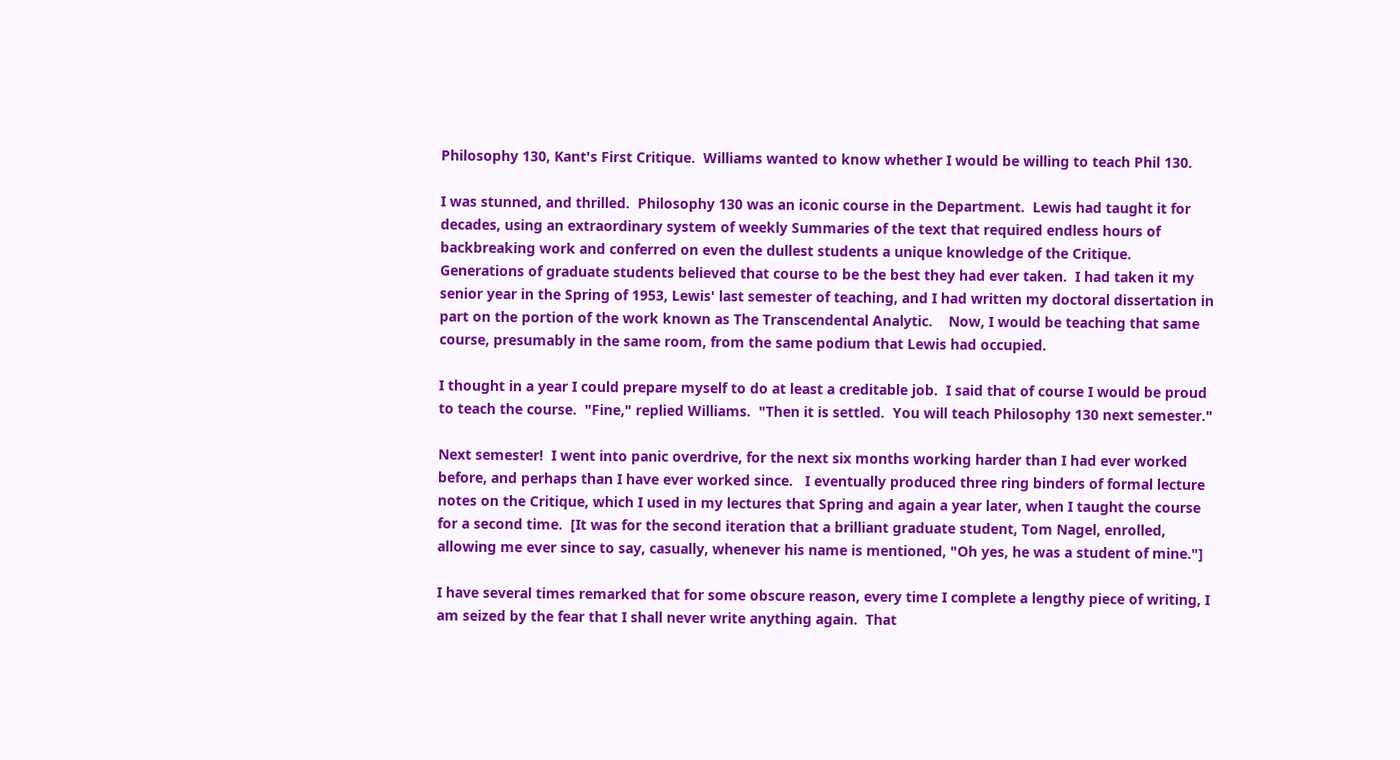Philosophy 130, Kant's First Critique.  Williams wanted to know whether I would be willing to teach Phil 130.

I was stunned, and thrilled.  Philosophy 130 was an iconic course in the Department.  Lewis had taught it for decades, using an extraordinary system of weekly Summaries of the text that required endless hours of backbreaking work and conferred on even the dullest students a unique knowledge of the Critique.  Generations of graduate students believed that course to be the best they had ever taken.  I had taken it my senior year in the Spring of 1953, Lewis' last semester of teaching, and I had written my doctoral dissertation in part on the portion of the work known as The Transcendental Analytic.    Now, I would be teaching that same course, presumably in the same room, from the same podium that Lewis had occupied.

I thought in a year I could prepare myself to do at least a creditable job.  I said that of course I would be proud to teach the course.  "Fine," replied Williams.  "Then it is settled.  You will teach Philosophy 130 next semester."

Next semester!  I went into panic overdrive, for the next six months working harder than I had ever worked before, and perhaps than I have ever worked since.   I eventually produced three ring binders of formal lecture notes on the Critique, which I used in my lectures that Spring and again a year later, when I taught the course for a second time.  [It was for the second iteration that a brilliant graduate student, Tom Nagel, enrolled, allowing me ever since to say, casually, whenever his name is mentioned, "Oh yes, he was a student of mine."]

I have several times remarked that for some obscure reason, every time I complete a lengthy piece of writing, I am seized by the fear that I shall never write anything again.  That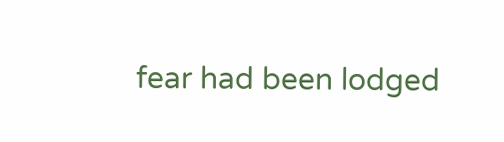fear had been lodged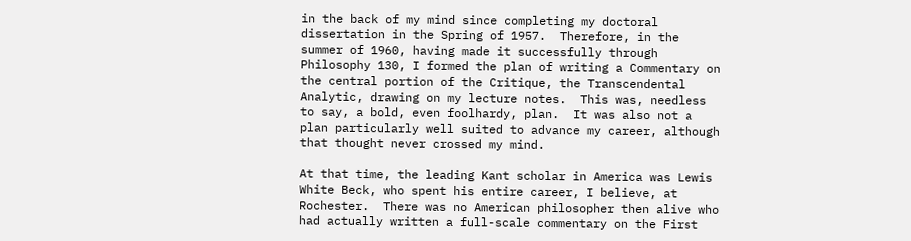in the back of my mind since completing my doctoral dissertation in the Spring of 1957.  Therefore, in the summer of 1960, having made it successfully through Philosophy 130, I formed the plan of writing a Commentary on the central portion of the Critique, the Transcendental Analytic, drawing on my lecture notes.  This was, needless to say, a bold, even foolhardy, plan.  It was also not a plan particularly well suited to advance my career, although that thought never crossed my mind.

At that time, the leading Kant scholar in America was Lewis White Beck, who spent his entire career, I believe, at Rochester.  There was no American philosopher then alive who had actually written a full-scale commentary on the First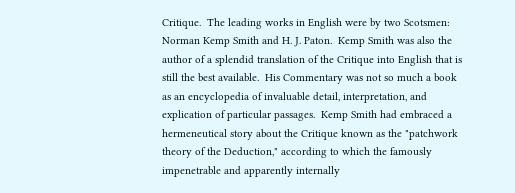Critique.  The leading works in English were by two Scotsmen:  Norman Kemp Smith and H. J. Paton.  Kemp Smith was also the author of a splendid translation of the Critique into English that is still the best available.  His Commentary was not so much a book as an encyclopedia of invaluable detail, interpretation, and explication of particular passages.  Kemp Smith had embraced a hermeneutical story about the Critique known as the "patchwork theory of the Deduction," according to which the famously impenetrable and apparently internally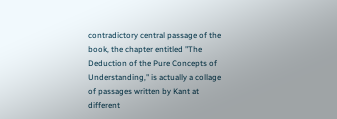contradictory central passage of the book, the chapter entitled "The Deduction of the Pure Concepts of Understanding," is actually a collage of passages written by Kant at different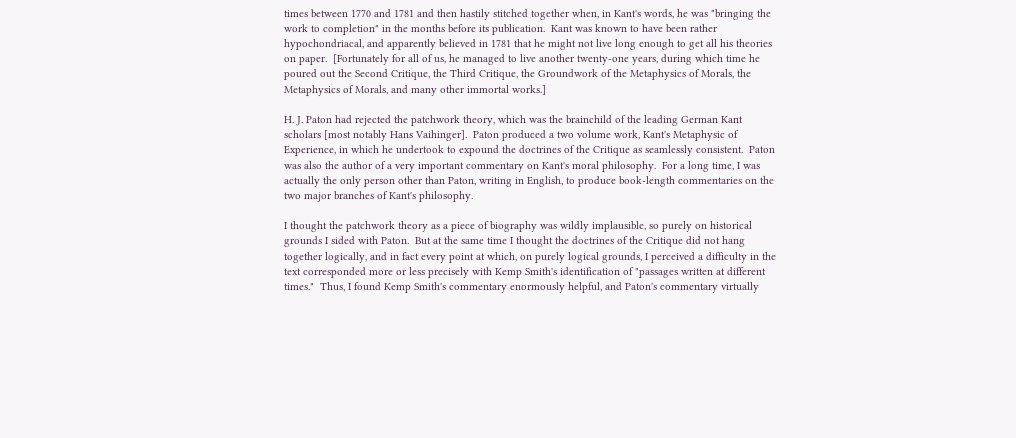times between 1770 and 1781 and then hastily stitched together when, in Kant's words, he was "bringing the work to completion" in the months before its publication.  Kant was known to have been rather hypochondriacal, and apparently believed in 1781 that he might not live long enough to get all his theories on paper.  [Fortunately for all of us, he managed to live another twenty-one years, during which time he poured out the Second Critique, the Third Critique, the Groundwork of the Metaphysics of Morals, the Metaphysics of Morals, and many other immortal works.]

H. J. Paton had rejected the patchwork theory, which was the brainchild of the leading German Kant scholars [most notably Hans Vaihinger].  Paton produced a two volume work, Kant's Metaphysic of Experience, in which he undertook to expound the doctrines of the Critique as seamlessly consistent.  Paton was also the author of a very important commentary on Kant's moral philosophy.  For a long time, I was actually the only person other than Paton, writing in English, to produce book-length commentaries on the two major branches of Kant's philosophy.

I thought the patchwork theory as a piece of biography was wildly implausible, so purely on historical grounds I sided with Paton.  But at the same time I thought the doctrines of the Critique did not hang together logically, and in fact every point at which, on purely logical grounds, I perceived a difficulty in the text corresponded more or less precisely with Kemp Smith's identification of "passages written at different times."  Thus, I found Kemp Smith's commentary enormously helpful, and Paton's commentary virtually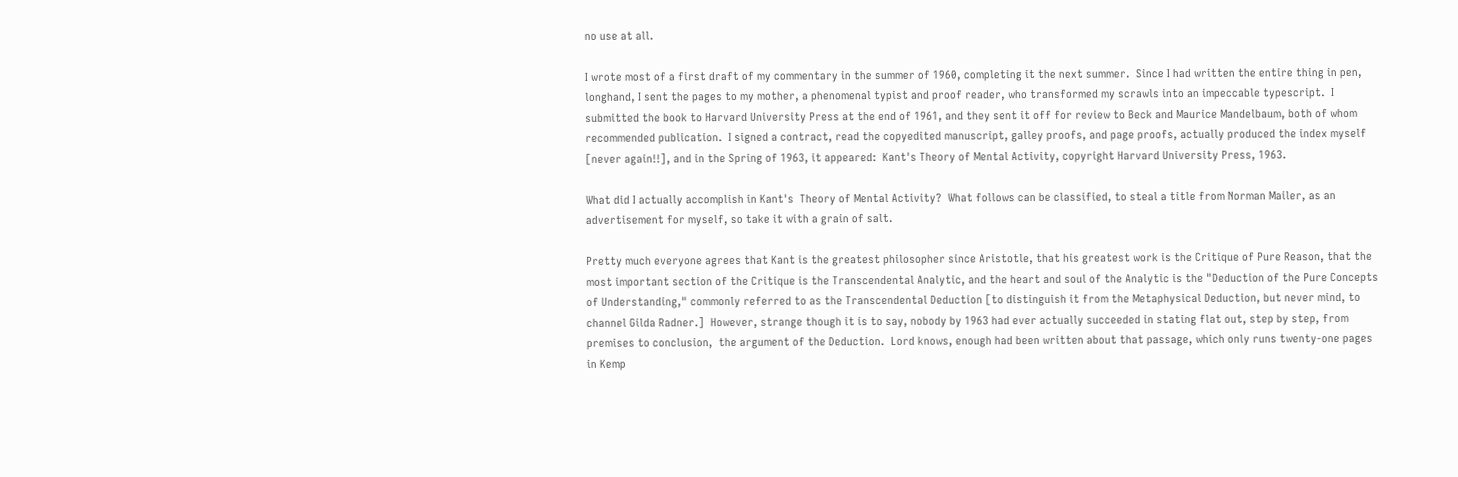no use at all.

I wrote most of a first draft of my commentary in the summer of 1960, completing it the next summer.  Since I had written the entire thing in pen, longhand, I sent the pages to my mother, a phenomenal typist and proof reader, who transformed my scrawls into an impeccable typescript.  I submitted the book to Harvard University Press at the end of 1961, and they sent it off for review to Beck and Maurice Mandelbaum, both of whom recommended publication.  I signed a contract, read the copyedited manuscript, galley proofs, and page proofs, actually produced the index myself [never again!!], and in the Spring of 1963, it appeared:  Kant's Theory of Mental Activity, copyright Harvard University Press, 1963.

What did I actually accomplish in Kant's  Theory of Mental Activity?  What follows can be classified, to steal a title from Norman Mailer, as an advertisement for myself, so take it with a grain of salt.

Pretty much everyone agrees that Kant is the greatest philosopher since Aristotle, that his greatest work is the Critique of Pure Reason, that the most important section of the Critique is the Transcendental Analytic, and the heart and soul of the Analytic is the "Deduction of the Pure Concepts of Understanding," commonly referred to as the Transcendental Deduction [to distinguish it from the Metaphysical Deduction, but never mind, to channel Gilda Radner.]  However, strange though it is to say, nobody by 1963 had ever actually succeeded in stating flat out, step by step, from premises to conclusion,  the argument of the Deduction.  Lord knows, enough had been written about that passage, which only runs twenty-one pages in Kemp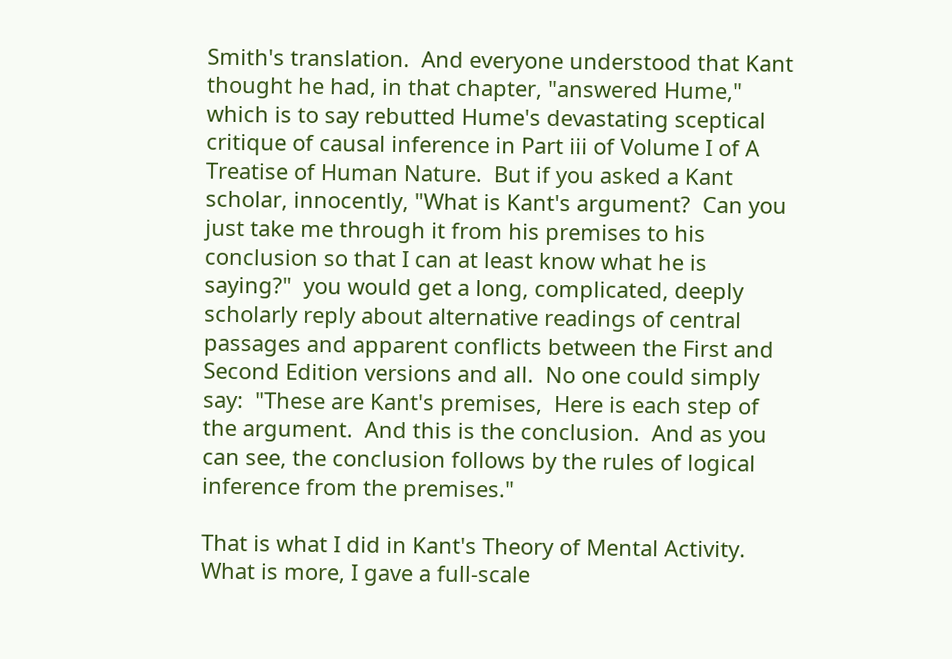Smith's translation.  And everyone understood that Kant thought he had, in that chapter, "answered Hume," which is to say rebutted Hume's devastating sceptical critique of causal inference in Part iii of Volume I of A Treatise of Human Nature.  But if you asked a Kant scholar, innocently, "What is Kant's argument?  Can you just take me through it from his premises to his conclusion so that I can at least know what he is saying?"  you would get a long, complicated, deeply scholarly reply about alternative readings of central passages and apparent conflicts between the First and Second Edition versions and all.  No one could simply say:  "These are Kant's premises,  Here is each step of the argument.  And this is the conclusion.  And as you can see, the conclusion follows by the rules of logical inference from the premises."

That is what I did in Kant's Theory of Mental Activity.  What is more, I gave a full-scale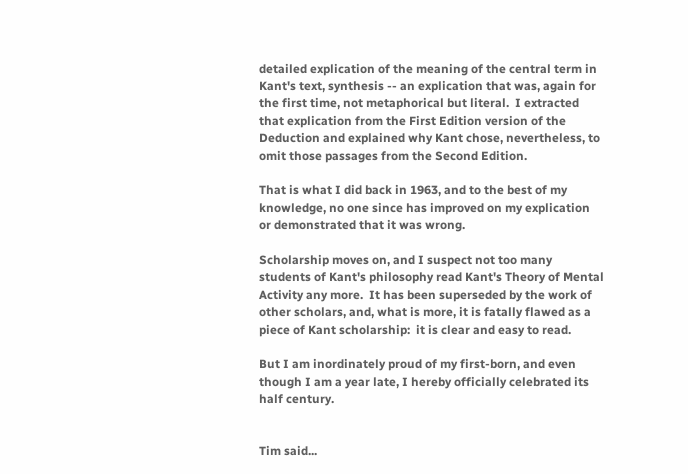detailed explication of the meaning of the central term in Kant's text, synthesis -- an explication that was, again for the first time, not metaphorical but literal.  I extracted that explication from the First Edition version of the Deduction and explained why Kant chose, nevertheless, to omit those passages from the Second Edition.

That is what I did back in 1963, and to the best of my knowledge, no one since has improved on my explication or demonstrated that it was wrong.

Scholarship moves on, and I suspect not too many students of Kant's philosophy read Kant's Theory of Mental Activity any more.  It has been superseded by the work of other scholars, and, what is more, it is fatally flawed as a piece of Kant scholarship:  it is clear and easy to read.

But I am inordinately proud of my first-born, and even though I am a year late, I hereby officially celebrated its half century.


Tim said...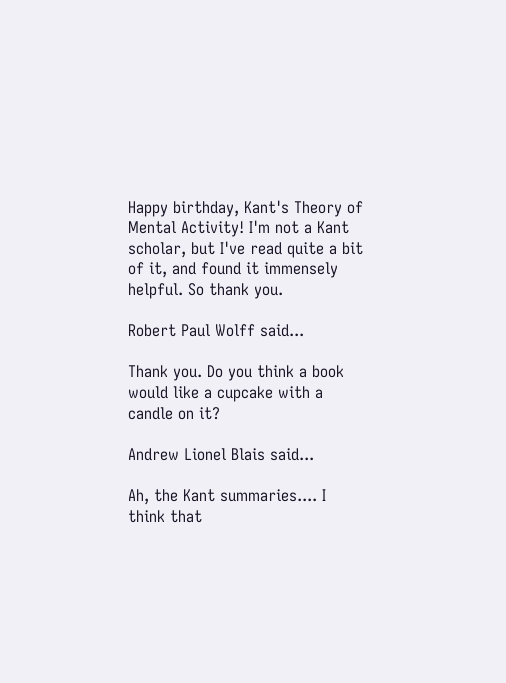Happy birthday, Kant's Theory of Mental Activity! I'm not a Kant scholar, but I've read quite a bit of it, and found it immensely helpful. So thank you.

Robert Paul Wolff said...

Thank you. Do you think a book would like a cupcake with a candle on it?

Andrew Lionel Blais said...

Ah, the Kant summaries.... I think that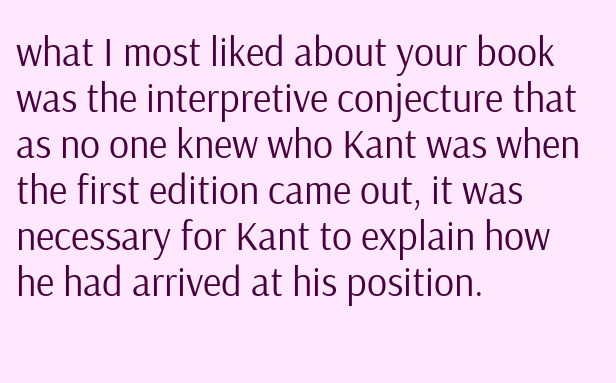what I most liked about your book was the interpretive conjecture that as no one knew who Kant was when the first edition came out, it was necessary for Kant to explain how he had arrived at his position.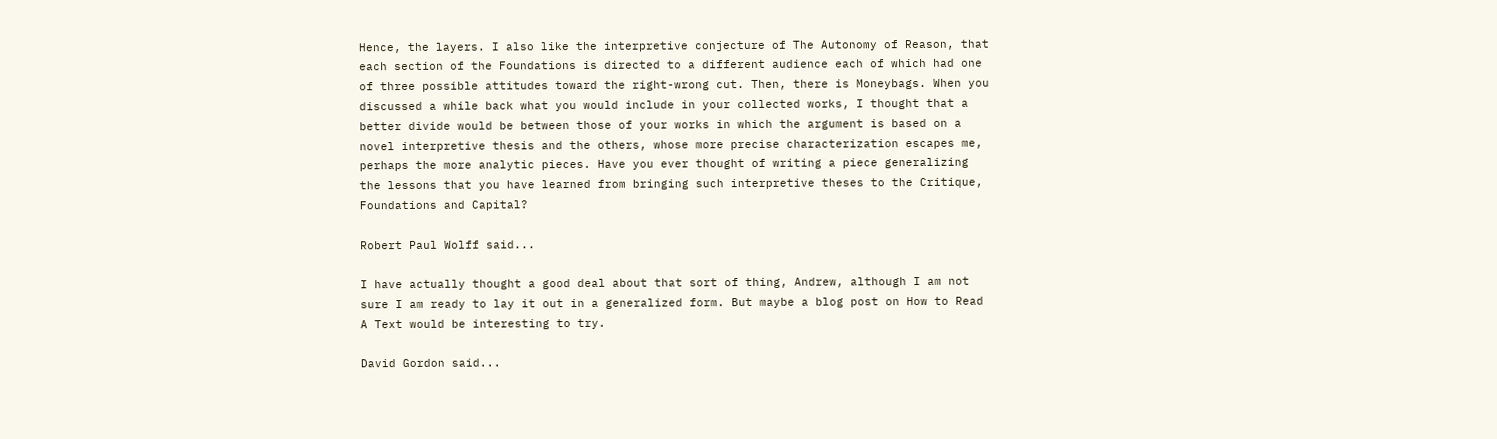Hence, the layers. I also like the interpretive conjecture of The Autonomy of Reason, that each section of the Foundations is directed to a different audience each of which had one of three possible attitudes toward the right-wrong cut. Then, there is Moneybags. When you discussed a while back what you would include in your collected works, I thought that a better divide would be between those of your works in which the argument is based on a novel interpretive thesis and the others, whose more precise characterization escapes me, perhaps the more analytic pieces. Have you ever thought of writing a piece generalizing the lessons that you have learned from bringing such interpretive theses to the Critique, Foundations and Capital?

Robert Paul Wolff said...

I have actually thought a good deal about that sort of thing, Andrew, although I am not sure I am ready to lay it out in a generalized form. But maybe a blog post on How to Read A Text would be interesting to try.

David Gordon said...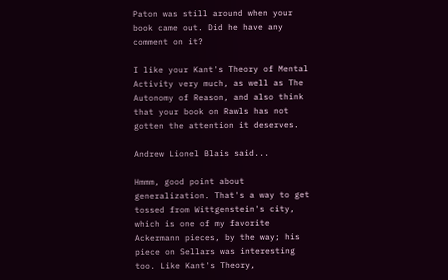Paton was still around when your book came out. Did he have any comment on it?

I like your Kant's Theory of Mental Activity very much, as well as The Autonomy of Reason, and also think that your book on Rawls has not gotten the attention it deserves.

Andrew Lionel Blais said...

Hmmm, good point about generalization. That's a way to get tossed from Wittgenstein's city, which is one of my favorite Ackermann pieces, by the way; his piece on Sellars was interesting too. Like Kant's Theory,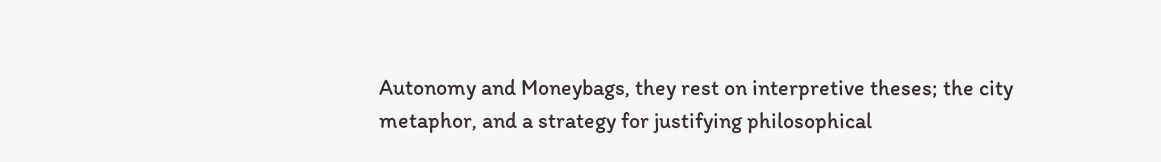Autonomy and Moneybags, they rest on interpretive theses; the city metaphor, and a strategy for justifying philosophical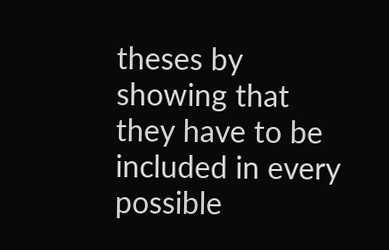theses by showing that they have to be included in every possible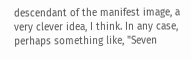descendant of the manifest image, a very clever idea, I think. In any case, perhaps something like, "Seven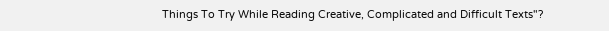Things To Try While Reading Creative, Complicated and Difficult Texts"?